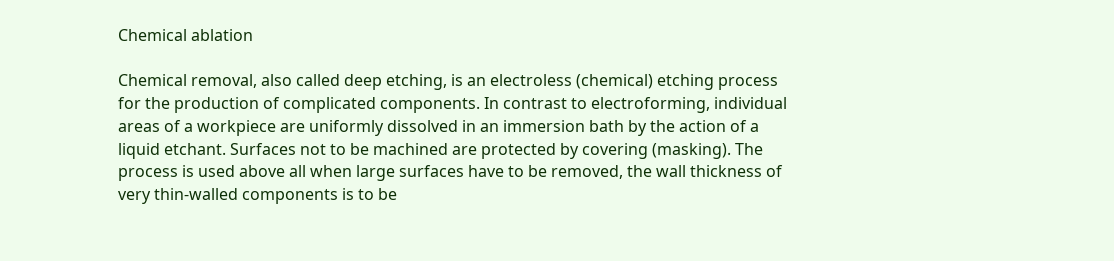Chemical ablation

Chemical removal, also called deep etching, is an electroless (chemical) etching process for the production of complicated components. In contrast to electroforming, individual areas of a workpiece are uniformly dissolved in an immersion bath by the action of a liquid etchant. Surfaces not to be machined are protected by covering (masking). The process is used above all when large surfaces have to be removed, the wall thickness of very thin-walled components is to be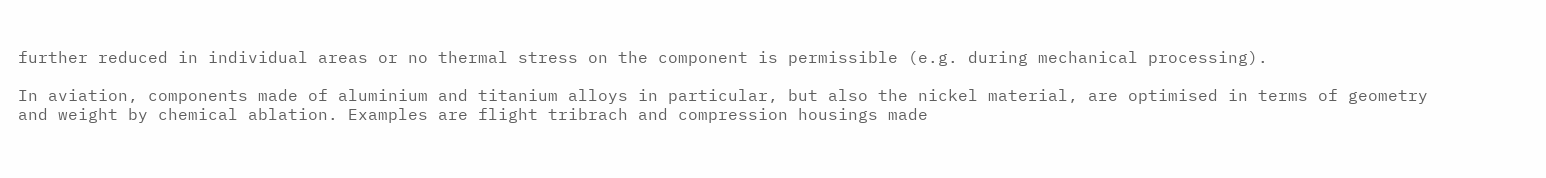further reduced in individual areas or no thermal stress on the component is permissible (e.g. during mechanical processing).

In aviation, components made of aluminium and titanium alloys in particular, but also the nickel material, are optimised in terms of geometry and weight by chemical ablation. Examples are flight tribrach and compression housings made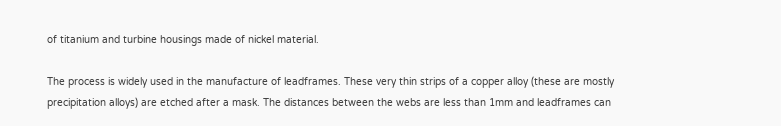of titanium and turbine housings made of nickel material.

The process is widely used in the manufacture of leadframes. These very thin strips of a copper alloy (these are mostly precipitation alloys) are etched after a mask. The distances between the webs are less than 1mm and leadframes can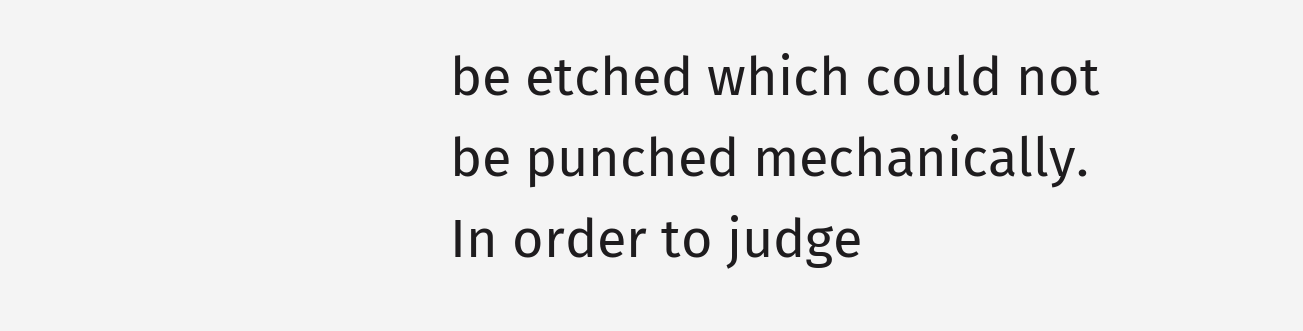be etched which could not be punched mechanically. In order to judge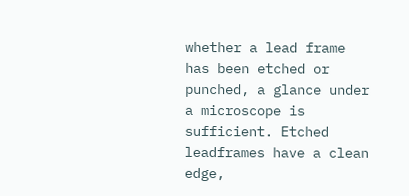whether a lead frame has been etched or punched, a glance under a microscope is sufficient. Etched leadframes have a clean edge,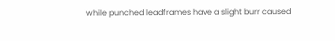while punched leadframes have a slight burr caused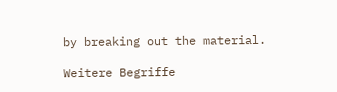by breaking out the material.

Weitere Begriffe